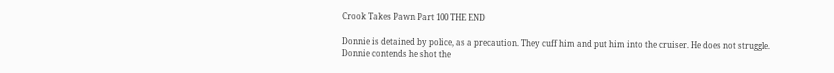Crook Takes Pawn Part 100 THE END

Donnie is detained by police, as a precaution. They cuff him and put him into the cruiser. He does not struggle. Donnie contends he shot the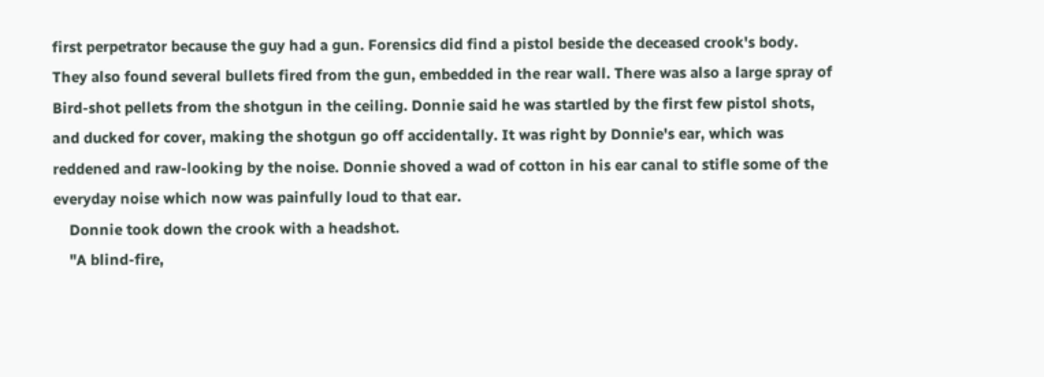first perpetrator because the guy had a gun. Forensics did find a pistol beside the deceased crook's body. They also found several bullets fired from the gun, embedded in the rear wall. There was also a large spray of Bird-shot pellets from the shotgun in the ceiling. Donnie said he was startled by the first few pistol shots, and ducked for cover, making the shotgun go off accidentally. It was right by Donnie's ear, which was reddened and raw-looking by the noise. Donnie shoved a wad of cotton in his ear canal to stifle some of the everyday noise which now was painfully loud to that ear.
    Donnie took down the crook with a headshot.
    "A blind-fire,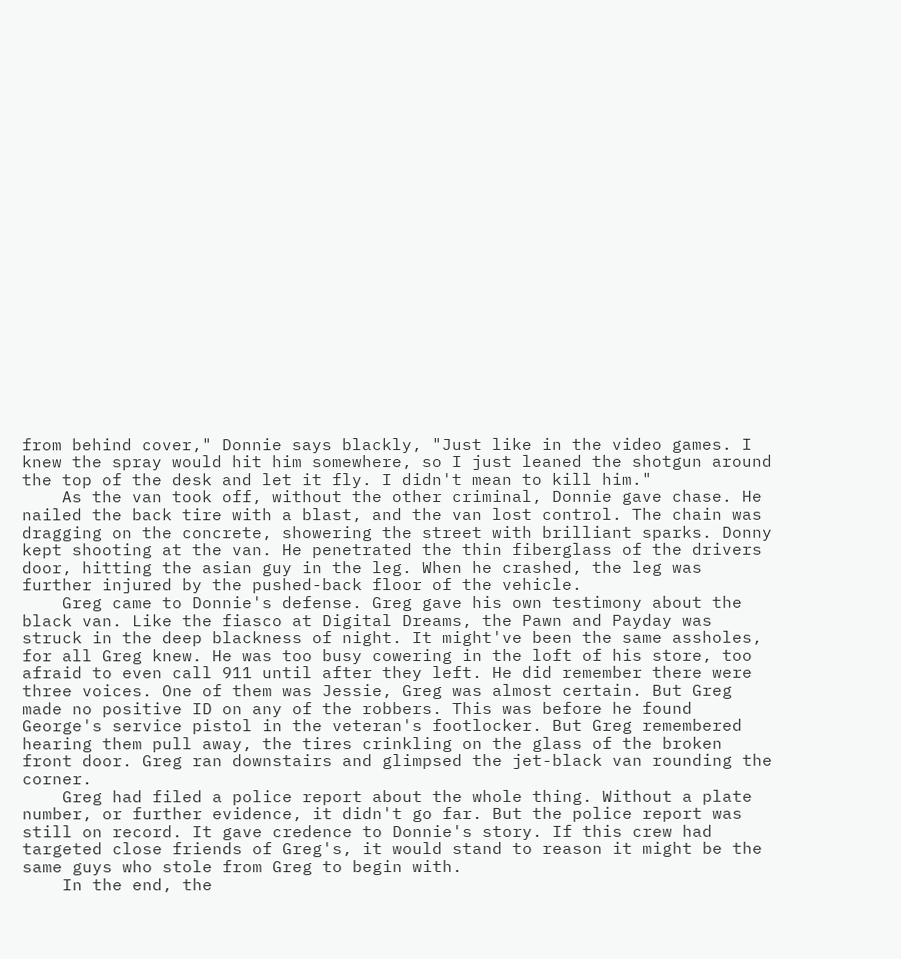from behind cover," Donnie says blackly, "Just like in the video games. I knew the spray would hit him somewhere, so I just leaned the shotgun around the top of the desk and let it fly. I didn't mean to kill him."
    As the van took off, without the other criminal, Donnie gave chase. He nailed the back tire with a blast, and the van lost control. The chain was dragging on the concrete, showering the street with brilliant sparks. Donny kept shooting at the van. He penetrated the thin fiberglass of the drivers door, hitting the asian guy in the leg. When he crashed, the leg was further injured by the pushed-back floor of the vehicle.
    Greg came to Donnie's defense. Greg gave his own testimony about the black van. Like the fiasco at Digital Dreams, the Pawn and Payday was struck in the deep blackness of night. It might've been the same assholes, for all Greg knew. He was too busy cowering in the loft of his store, too afraid to even call 911 until after they left. He did remember there were three voices. One of them was Jessie, Greg was almost certain. But Greg made no positive ID on any of the robbers. This was before he found George's service pistol in the veteran's footlocker. But Greg remembered hearing them pull away, the tires crinkling on the glass of the broken front door. Greg ran downstairs and glimpsed the jet-black van rounding the corner.
    Greg had filed a police report about the whole thing. Without a plate number, or further evidence, it didn't go far. But the police report was still on record. It gave credence to Donnie's story. If this crew had targeted close friends of Greg's, it would stand to reason it might be the same guys who stole from Greg to begin with.
    In the end, the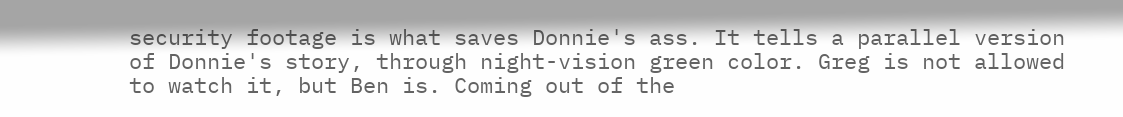security footage is what saves Donnie's ass. It tells a parallel version of Donnie's story, through night-vision green color. Greg is not allowed to watch it, but Ben is. Coming out of the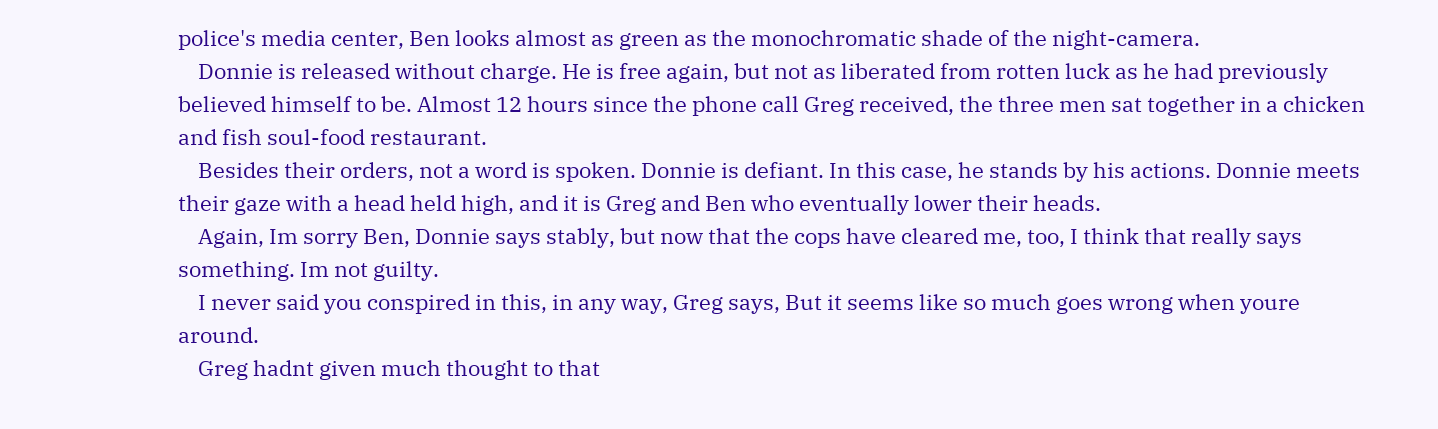police's media center, Ben looks almost as green as the monochromatic shade of the night-camera.
    Donnie is released without charge. He is free again, but not as liberated from rotten luck as he had previously believed himself to be. Almost 12 hours since the phone call Greg received, the three men sat together in a chicken and fish soul-food restaurant.
    Besides their orders, not a word is spoken. Donnie is defiant. In this case, he stands by his actions. Donnie meets their gaze with a head held high, and it is Greg and Ben who eventually lower their heads.
    Again, Im sorry Ben, Donnie says stably, but now that the cops have cleared me, too, I think that really says something. Im not guilty.
    I never said you conspired in this, in any way, Greg says, But it seems like so much goes wrong when youre around.
    Greg hadnt given much thought to that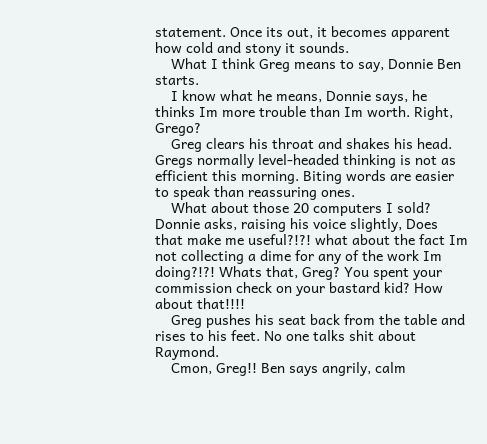statement. Once its out, it becomes apparent how cold and stony it sounds.
    What I think Greg means to say, Donnie Ben starts.
    I know what he means, Donnie says, he thinks Im more trouble than Im worth. Right, Grego?
    Greg clears his throat and shakes his head. Gregs normally level-headed thinking is not as efficient this morning. Biting words are easier to speak than reassuring ones.
    What about those 20 computers I sold? Donnie asks, raising his voice slightly, Does that make me useful?!?! what about the fact Im not collecting a dime for any of the work Im doing?!?! Whats that, Greg? You spent your commission check on your bastard kid? How about that!!!!
    Greg pushes his seat back from the table and rises to his feet. No one talks shit about Raymond.
    Cmon, Greg!! Ben says angrily, calm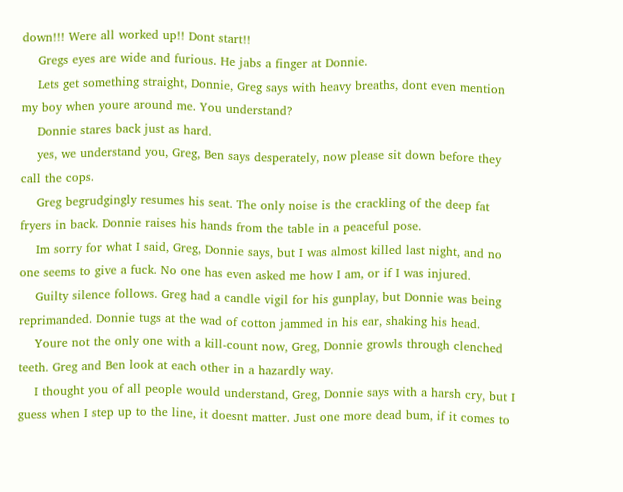down!!! Were all worked up!! Dont start!!
    Gregs eyes are wide and furious. He jabs a finger at Donnie.
    Lets get something straight, Donnie, Greg says with heavy breaths, dont even mention my boy when youre around me. You understand?
    Donnie stares back just as hard.
    yes, we understand you, Greg, Ben says desperately, now please sit down before they call the cops.
    Greg begrudgingly resumes his seat. The only noise is the crackling of the deep fat fryers in back. Donnie raises his hands from the table in a peaceful pose.
    Im sorry for what I said, Greg, Donnie says, but I was almost killed last night, and no one seems to give a fuck. No one has even asked me how I am, or if I was injured.
    Guilty silence follows. Greg had a candle vigil for his gunplay, but Donnie was being reprimanded. Donnie tugs at the wad of cotton jammed in his ear, shaking his head.
    Youre not the only one with a kill-count now, Greg, Donnie growls through clenched teeth. Greg and Ben look at each other in a hazardly way.
    I thought you of all people would understand, Greg, Donnie says with a harsh cry, but I guess when I step up to the line, it doesnt matter. Just one more dead bum, if it comes to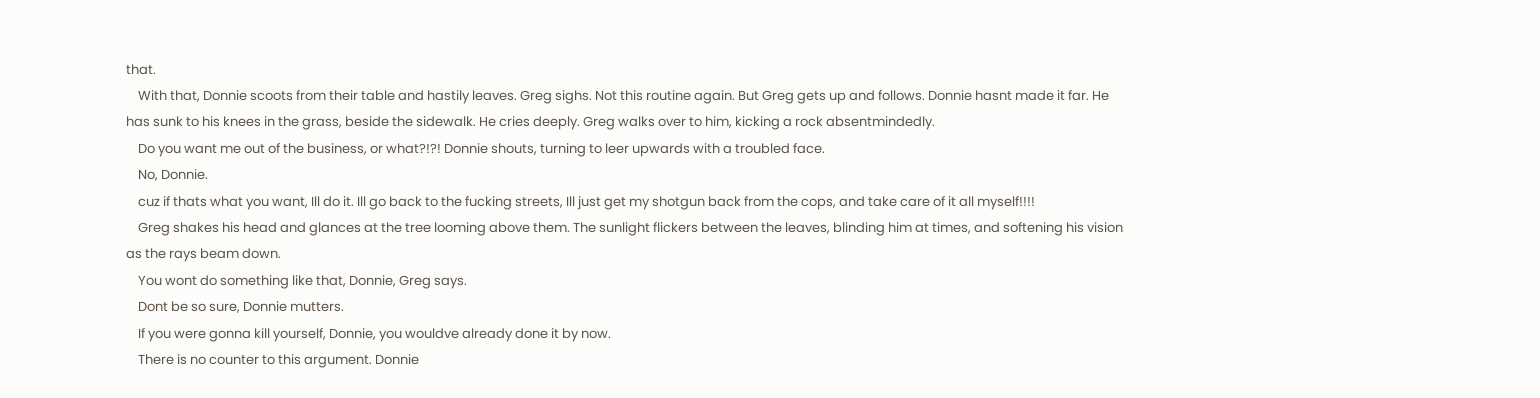that.
    With that, Donnie scoots from their table and hastily leaves. Greg sighs. Not this routine again. But Greg gets up and follows. Donnie hasnt made it far. He has sunk to his knees in the grass, beside the sidewalk. He cries deeply. Greg walks over to him, kicking a rock absentmindedly.
    Do you want me out of the business, or what?!?! Donnie shouts, turning to leer upwards with a troubled face.
    No, Donnie.
    cuz if thats what you want, Ill do it. Ill go back to the fucking streets, Ill just get my shotgun back from the cops, and take care of it all myself!!!!
    Greg shakes his head and glances at the tree looming above them. The sunlight flickers between the leaves, blinding him at times, and softening his vision as the rays beam down.
    You wont do something like that, Donnie, Greg says.
    Dont be so sure, Donnie mutters.
    If you were gonna kill yourself, Donnie, you wouldve already done it by now.
    There is no counter to this argument. Donnie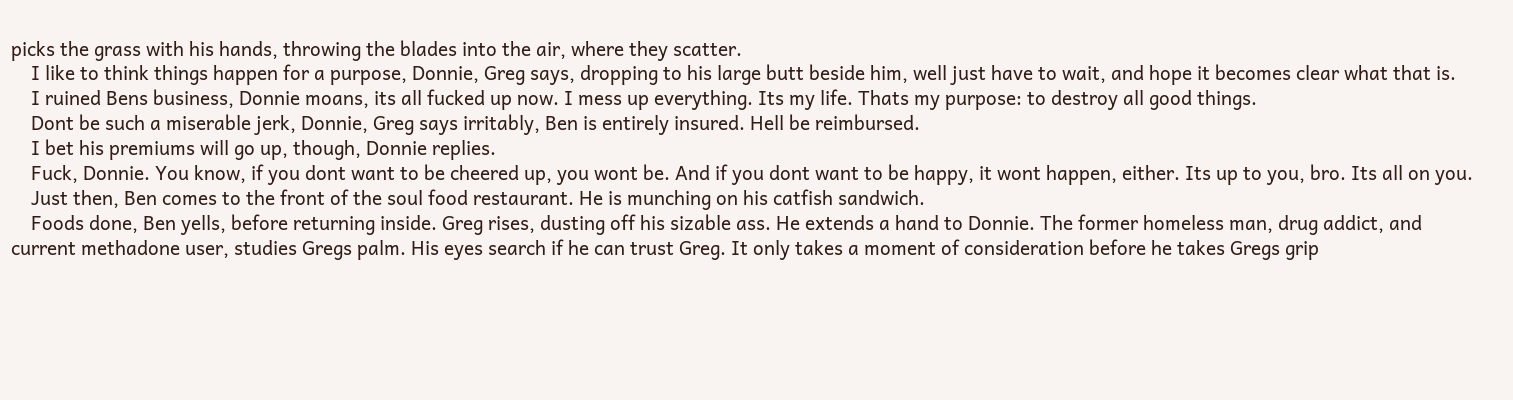picks the grass with his hands, throwing the blades into the air, where they scatter.
    I like to think things happen for a purpose, Donnie, Greg says, dropping to his large butt beside him, well just have to wait, and hope it becomes clear what that is.
    I ruined Bens business, Donnie moans, its all fucked up now. I mess up everything. Its my life. Thats my purpose: to destroy all good things.
    Dont be such a miserable jerk, Donnie, Greg says irritably, Ben is entirely insured. Hell be reimbursed.
    I bet his premiums will go up, though, Donnie replies.
    Fuck, Donnie. You know, if you dont want to be cheered up, you wont be. And if you dont want to be happy, it wont happen, either. Its up to you, bro. Its all on you.
    Just then, Ben comes to the front of the soul food restaurant. He is munching on his catfish sandwich.
    Foods done, Ben yells, before returning inside. Greg rises, dusting off his sizable ass. He extends a hand to Donnie. The former homeless man, drug addict, and current methadone user, studies Gregs palm. His eyes search if he can trust Greg. It only takes a moment of consideration before he takes Gregs grip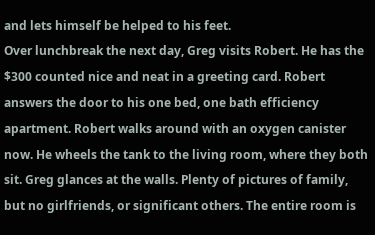and lets himself be helped to his feet.
Over lunchbreak the next day, Greg visits Robert. He has the $300 counted nice and neat in a greeting card. Robert answers the door to his one bed, one bath efficiency apartment. Robert walks around with an oxygen canister now. He wheels the tank to the living room, where they both sit. Greg glances at the walls. Plenty of pictures of family, but no girlfriends, or significant others. The entire room is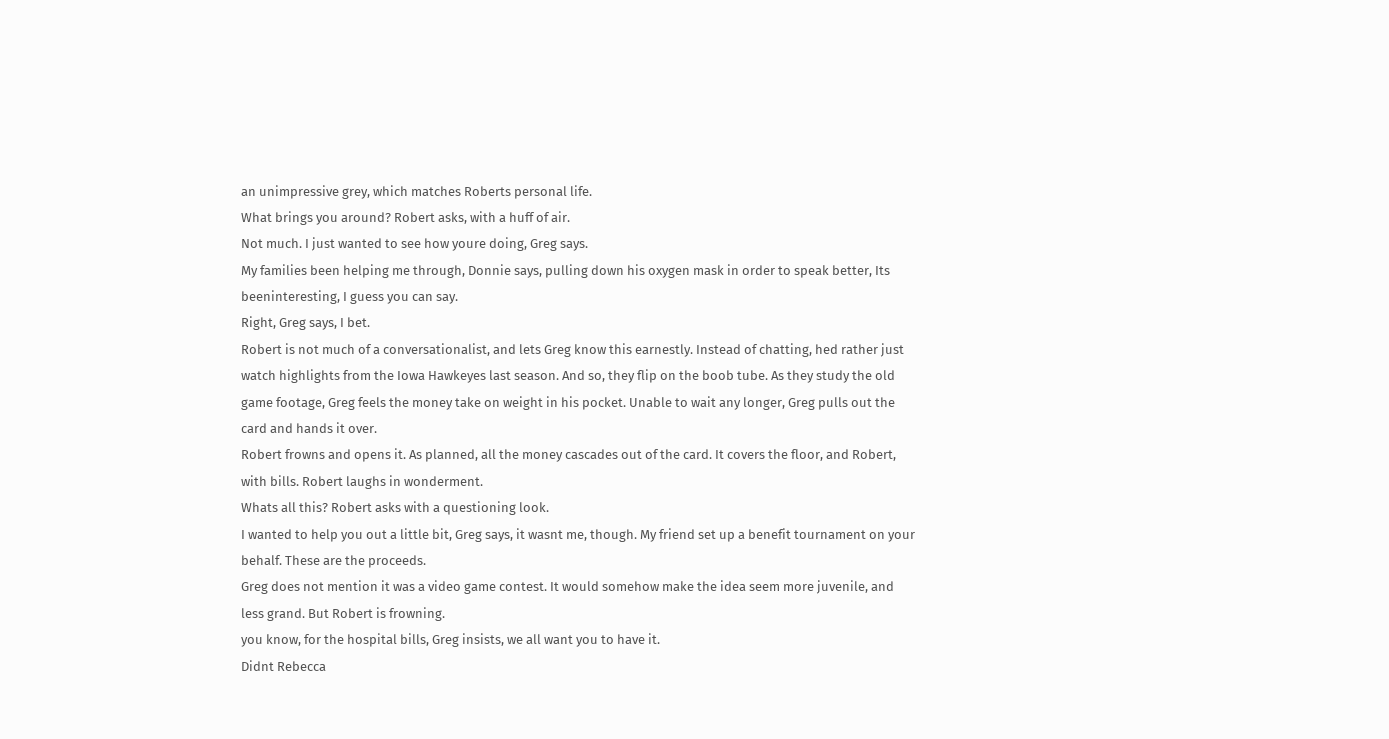an unimpressive grey, which matches Roberts personal life.
What brings you around? Robert asks, with a huff of air.
Not much. I just wanted to see how youre doing, Greg says.
My families been helping me through, Donnie says, pulling down his oxygen mask in order to speak better, Its beeninteresting, I guess you can say.
Right, Greg says, I bet.
Robert is not much of a conversationalist, and lets Greg know this earnestly. Instead of chatting, hed rather just watch highlights from the Iowa Hawkeyes last season. And so, they flip on the boob tube. As they study the old game footage, Greg feels the money take on weight in his pocket. Unable to wait any longer, Greg pulls out the card and hands it over.
Robert frowns and opens it. As planned, all the money cascades out of the card. It covers the floor, and Robert, with bills. Robert laughs in wonderment.
Whats all this? Robert asks with a questioning look.
I wanted to help you out a little bit, Greg says, it wasnt me, though. My friend set up a benefit tournament on your behalf. These are the proceeds.
Greg does not mention it was a video game contest. It would somehow make the idea seem more juvenile, and less grand. But Robert is frowning.
you know, for the hospital bills, Greg insists, we all want you to have it.
Didnt Rebecca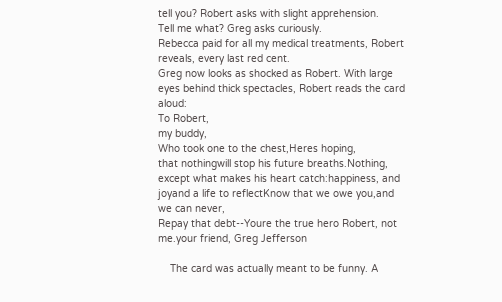tell you? Robert asks with slight apprehension.
Tell me what? Greg asks curiously.
Rebecca paid for all my medical treatments, Robert reveals, every last red cent.
Greg now looks as shocked as Robert. With large eyes behind thick spectacles, Robert reads the card aloud:
To Robert,
my buddy,
Who took one to the chest,Heres hoping,
that nothingwill stop his future breaths.Nothing, except what makes his heart catch:happiness, and joyand a life to reflectKnow that we owe you,and we can never,
Repay that debt--Youre the true hero Robert, not me.your friend, Greg Jefferson

    The card was actually meant to be funny. A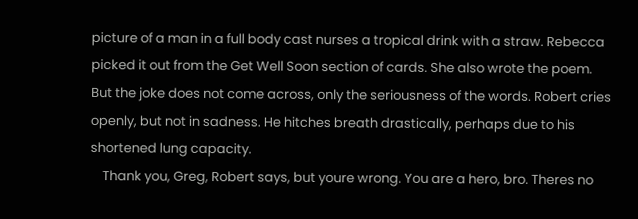picture of a man in a full body cast nurses a tropical drink with a straw. Rebecca picked it out from the Get Well Soon section of cards. She also wrote the poem. But the joke does not come across, only the seriousness of the words. Robert cries openly, but not in sadness. He hitches breath drastically, perhaps due to his shortened lung capacity.
    Thank you, Greg, Robert says, but youre wrong. You are a hero, bro. Theres no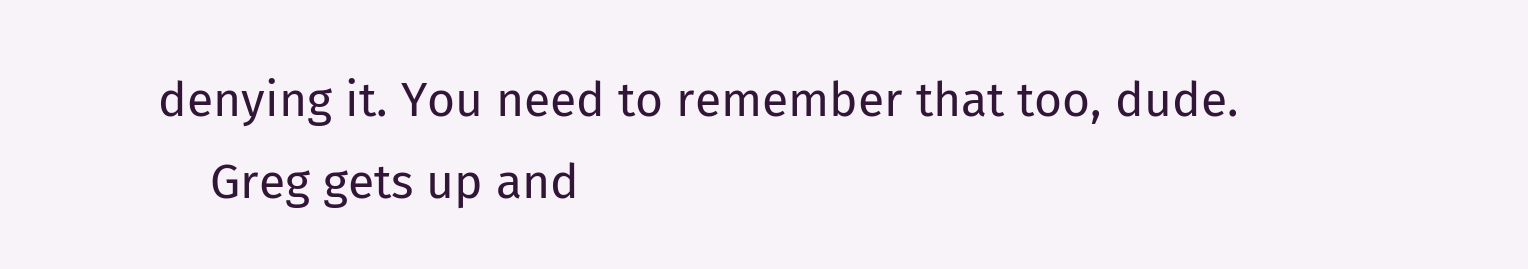denying it. You need to remember that too, dude.
    Greg gets up and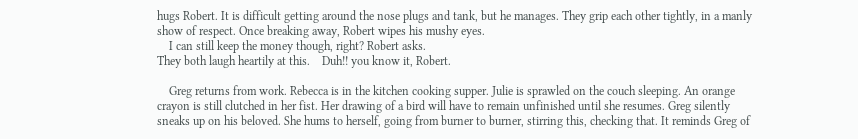hugs Robert. It is difficult getting around the nose plugs and tank, but he manages. They grip each other tightly, in a manly show of respect. Once breaking away, Robert wipes his mushy eyes.
    I can still keep the money though, right? Robert asks.
They both laugh heartily at this.    Duh!! you know it, Robert.

    Greg returns from work. Rebecca is in the kitchen cooking supper. Julie is sprawled on the couch sleeping. An orange crayon is still clutched in her fist. Her drawing of a bird will have to remain unfinished until she resumes. Greg silently sneaks up on his beloved. She hums to herself, going from burner to burner, stirring this, checking that. It reminds Greg of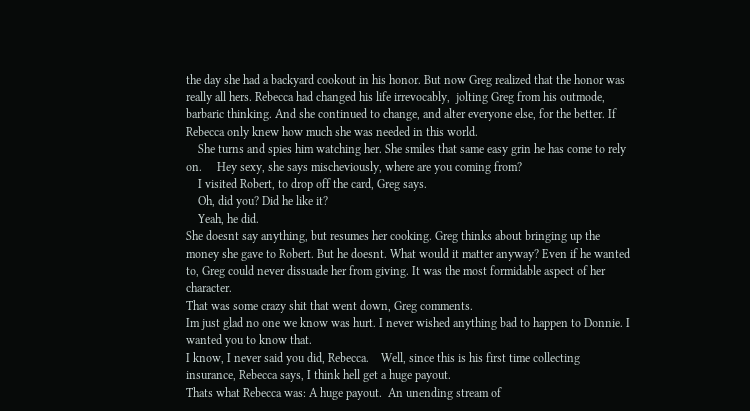the day she had a backyard cookout in his honor. But now Greg realized that the honor was really all hers. Rebecca had changed his life irrevocably,  jolting Greg from his outmode, barbaric thinking. And she continued to change, and alter everyone else, for the better. If Rebecca only knew how much she was needed in this world.
    She turns and spies him watching her. She smiles that same easy grin he has come to rely on.     Hey sexy, she says mischeviously, where are you coming from?
    I visited Robert, to drop off the card, Greg says.
    Oh, did you? Did he like it?
    Yeah, he did.
She doesnt say anything, but resumes her cooking. Greg thinks about bringing up the money she gave to Robert. But he doesnt. What would it matter anyway? Even if he wanted to, Greg could never dissuade her from giving. It was the most formidable aspect of her character.
That was some crazy shit that went down, Greg comments.
Im just glad no one we know was hurt. I never wished anything bad to happen to Donnie. I wanted you to know that.
I know, I never said you did, Rebecca.    Well, since this is his first time collecting insurance, Rebecca says, I think hell get a huge payout.
Thats what Rebecca was: A huge payout.  An unending stream of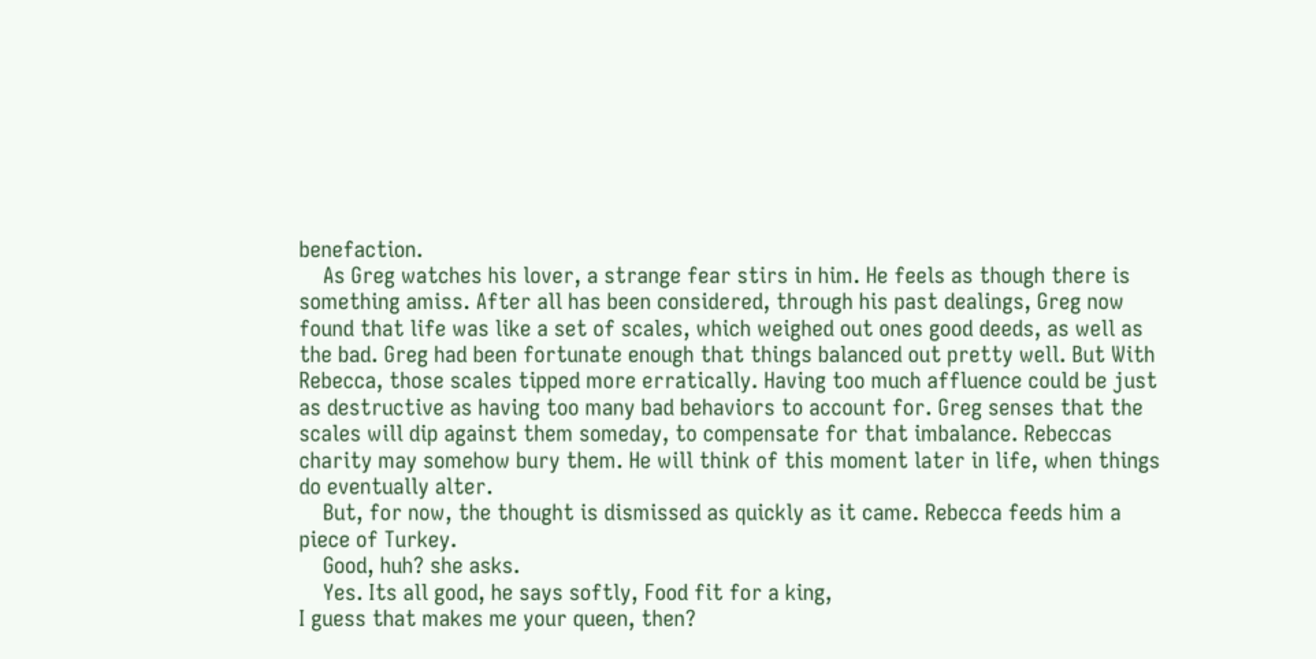benefaction.
    As Greg watches his lover, a strange fear stirs in him. He feels as though there is something amiss. After all has been considered, through his past dealings, Greg now found that life was like a set of scales, which weighed out ones good deeds, as well as the bad. Greg had been fortunate enough that things balanced out pretty well. But With Rebecca, those scales tipped more erratically. Having too much affluence could be just as destructive as having too many bad behaviors to account for. Greg senses that the scales will dip against them someday, to compensate for that imbalance. Rebeccas charity may somehow bury them. He will think of this moment later in life, when things do eventually alter.
    But, for now, the thought is dismissed as quickly as it came. Rebecca feeds him a piece of Turkey.
    Good, huh? she asks.
    Yes. Its all good, he says softly, Food fit for a king,
I guess that makes me your queen, then?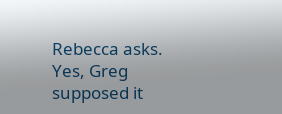Rebecca asks.
Yes, Greg supposed it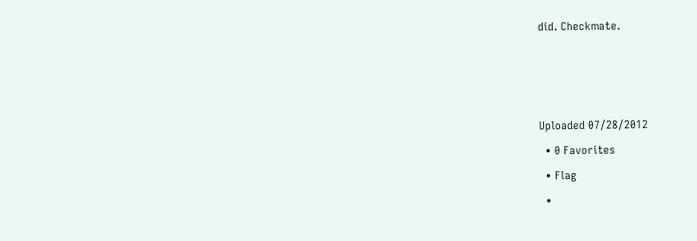did. Checkmate.



Uploaded 07/28/2012
  • 0 Favorites
  • Flag
  •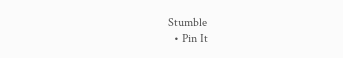Stumble
  • Pin It